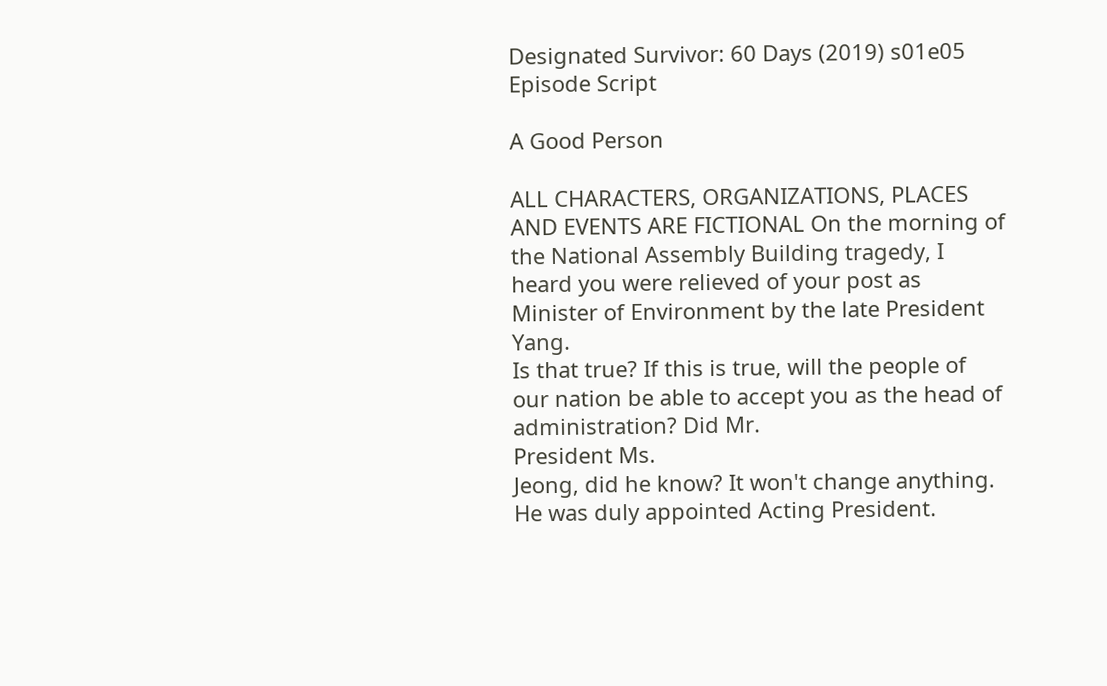Designated Survivor: 60 Days (2019) s01e05 Episode Script

A Good Person

ALL CHARACTERS, ORGANIZATIONS, PLACES AND EVENTS ARE FICTIONAL On the morning of the National Assembly Building tragedy, I heard you were relieved of your post as Minister of Environment by the late President Yang.
Is that true? If this is true, will the people of our nation be able to accept you as the head of administration? Did Mr.
President Ms.
Jeong, did he know? It won't change anything.
He was duly appointed Acting President.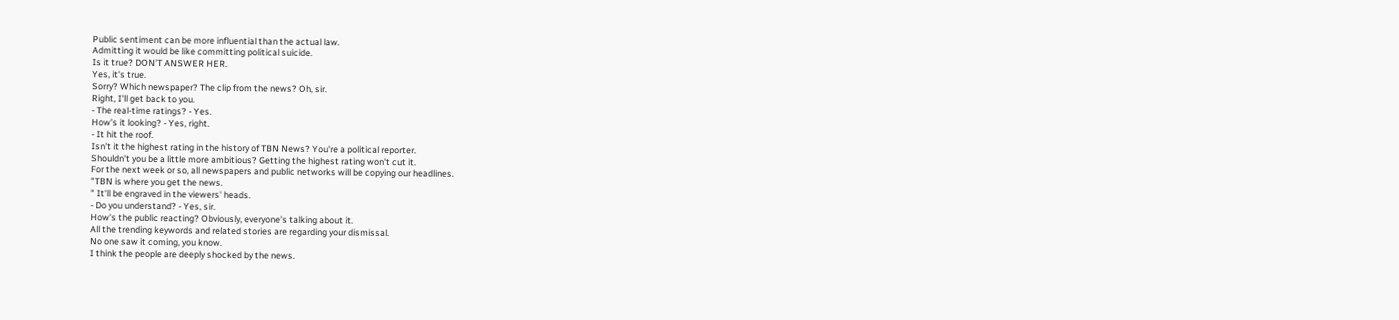Public sentiment can be more influential than the actual law.
Admitting it would be like committing political suicide.
Is it true? DON'T ANSWER HER.
Yes, it's true.
Sorry? Which newspaper? The clip from the news? Oh, sir.
Right, I'll get back to you.
- The real-time ratings? - Yes.
How's it looking? - Yes, right.
- It hit the roof.
Isn't it the highest rating in the history of TBN News? You're a political reporter.
Shouldn't you be a little more ambitious? Getting the highest rating won't cut it.
For the next week or so, all newspapers and public networks will be copying our headlines.
"TBN is where you get the news.
" It'll be engraved in the viewers' heads.
- Do you understand? - Yes, sir.
How's the public reacting? Obviously, everyone's talking about it.
All the trending keywords and related stories are regarding your dismissal.
No one saw it coming, you know.
I think the people are deeply shocked by the news.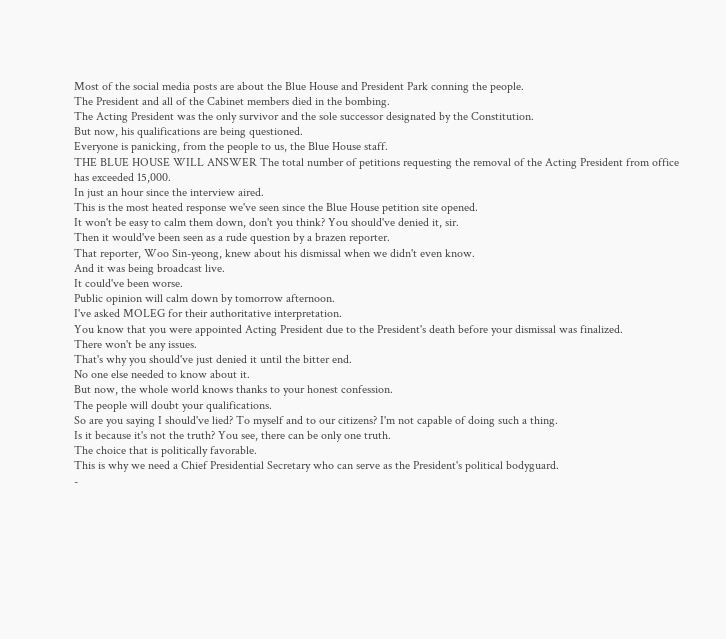Most of the social media posts are about the Blue House and President Park conning the people.
The President and all of the Cabinet members died in the bombing.
The Acting President was the only survivor and the sole successor designated by the Constitution.
But now, his qualifications are being questioned.
Everyone is panicking, from the people to us, the Blue House staff.
THE BLUE HOUSE WILL ANSWER The total number of petitions requesting the removal of the Acting President from office has exceeded 15,000.
In just an hour since the interview aired.
This is the most heated response we've seen since the Blue House petition site opened.
It won't be easy to calm them down, don't you think? You should've denied it, sir.
Then it would've been seen as a rude question by a brazen reporter.
That reporter, Woo Sin-yeong, knew about his dismissal when we didn't even know.
And it was being broadcast live.
It could've been worse.
Public opinion will calm down by tomorrow afternoon.
I've asked MOLEG for their authoritative interpretation.
You know that you were appointed Acting President due to the President's death before your dismissal was finalized.
There won't be any issues.
That's why you should've just denied it until the bitter end.
No one else needed to know about it.
But now, the whole world knows thanks to your honest confession.
The people will doubt your qualifications.
So are you saying I should've lied? To myself and to our citizens? I'm not capable of doing such a thing.
Is it because it's not the truth? You see, there can be only one truth.
The choice that is politically favorable.
This is why we need a Chief Presidential Secretary who can serve as the President's political bodyguard.
-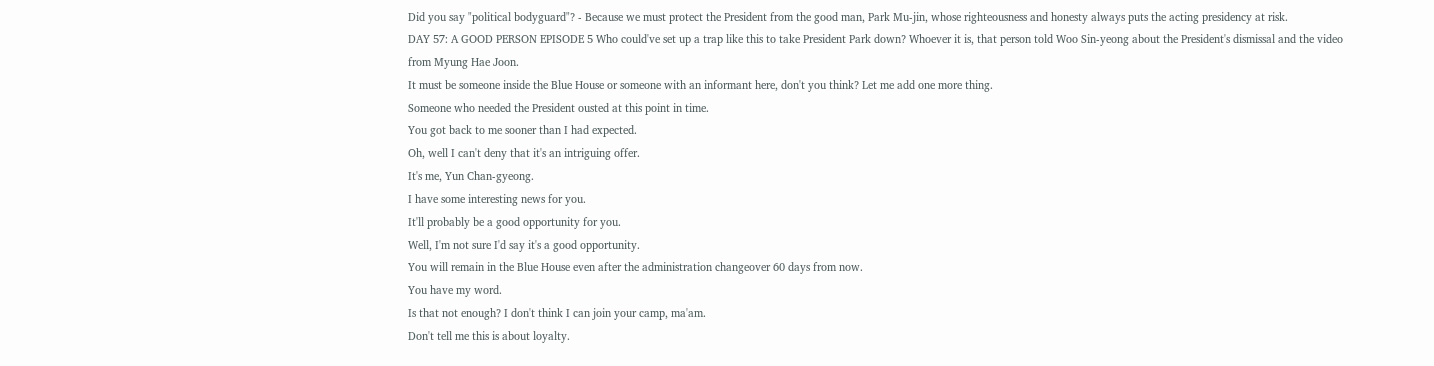Did you say "political bodyguard"? - Because we must protect the President from the good man, Park Mu-jin, whose righteousness and honesty always puts the acting presidency at risk.
DAY 57: A GOOD PERSON EPISODE 5 Who could've set up a trap like this to take President Park down? Whoever it is, that person told Woo Sin-yeong about the President's dismissal and the video from Myung Hae Joon.
It must be someone inside the Blue House or someone with an informant here, don't you think? Let me add one more thing.
Someone who needed the President ousted at this point in time.
You got back to me sooner than I had expected.
Oh, well I can't deny that it's an intriguing offer.
It's me, Yun Chan-gyeong.
I have some interesting news for you.
It'll probably be a good opportunity for you.
Well, I'm not sure I'd say it's a good opportunity.
You will remain in the Blue House even after the administration changeover 60 days from now.
You have my word.
Is that not enough? I don't think I can join your camp, ma'am.
Don't tell me this is about loyalty.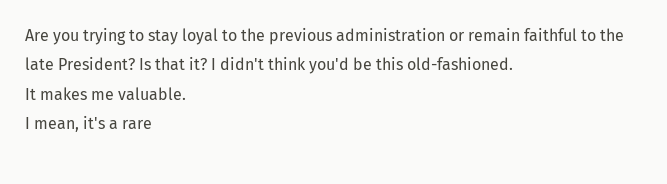Are you trying to stay loyal to the previous administration or remain faithful to the late President? Is that it? I didn't think you'd be this old-fashioned.
It makes me valuable.
I mean, it's a rare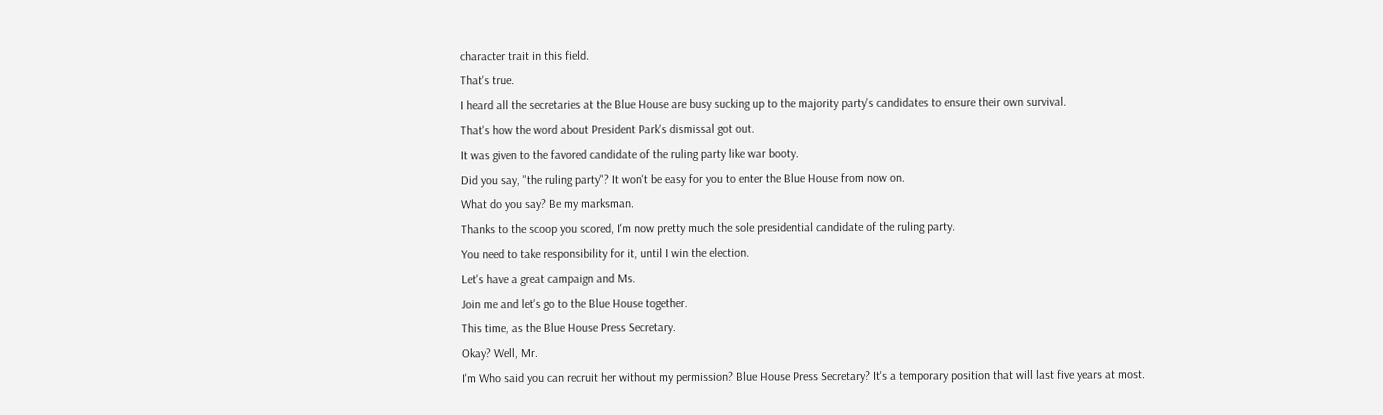character trait in this field.
That's true.
I heard all the secretaries at the Blue House are busy sucking up to the majority party's candidates to ensure their own survival.
That's how the word about President Park's dismissal got out.
It was given to the favored candidate of the ruling party like war booty.
Did you say, "the ruling party"? It won't be easy for you to enter the Blue House from now on.
What do you say? Be my marksman.
Thanks to the scoop you scored, I'm now pretty much the sole presidential candidate of the ruling party.
You need to take responsibility for it, until I win the election.
Let's have a great campaign and Ms.
Join me and let's go to the Blue House together.
This time, as the Blue House Press Secretary.
Okay? Well, Mr.
I'm Who said you can recruit her without my permission? Blue House Press Secretary? It's a temporary position that will last five years at most.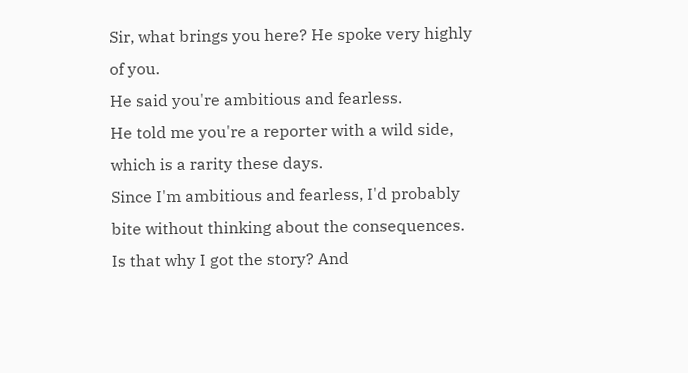Sir, what brings you here? He spoke very highly of you.
He said you're ambitious and fearless.
He told me you're a reporter with a wild side, which is a rarity these days.
Since I'm ambitious and fearless, I'd probably bite without thinking about the consequences.
Is that why I got the story? And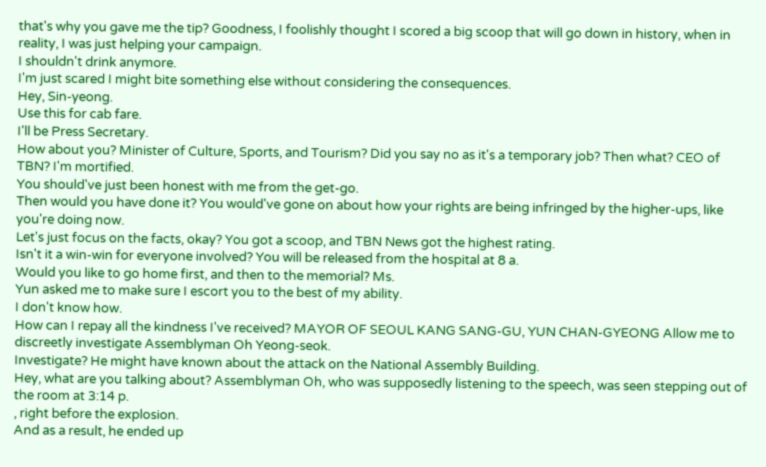that's why you gave me the tip? Goodness, I foolishly thought I scored a big scoop that will go down in history, when in reality, I was just helping your campaign.
I shouldn't drink anymore.
I'm just scared I might bite something else without considering the consequences.
Hey, Sin-yeong.
Use this for cab fare.
I'll be Press Secretary.
How about you? Minister of Culture, Sports, and Tourism? Did you say no as it's a temporary job? Then what? CEO of TBN? I'm mortified.
You should've just been honest with me from the get-go.
Then would you have done it? You would've gone on about how your rights are being infringed by the higher-ups, like you're doing now.
Let's just focus on the facts, okay? You got a scoop, and TBN News got the highest rating.
Isn't it a win-win for everyone involved? You will be released from the hospital at 8 a.
Would you like to go home first, and then to the memorial? Ms.
Yun asked me to make sure I escort you to the best of my ability.
I don't know how.
How can I repay all the kindness I've received? MAYOR OF SEOUL KANG SANG-GU, YUN CHAN-GYEONG Allow me to discreetly investigate Assemblyman Oh Yeong-seok.
Investigate? He might have known about the attack on the National Assembly Building.
Hey, what are you talking about? Assemblyman Oh, who was supposedly listening to the speech, was seen stepping out of the room at 3:14 p.
, right before the explosion.
And as a result, he ended up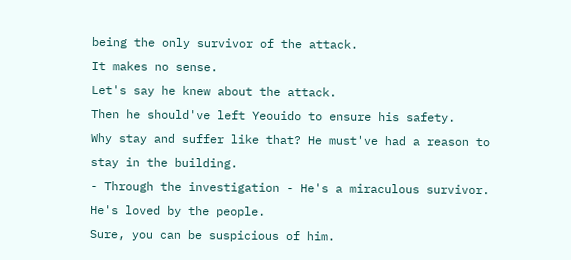being the only survivor of the attack.
It makes no sense.
Let's say he knew about the attack.
Then he should've left Yeouido to ensure his safety.
Why stay and suffer like that? He must've had a reason to stay in the building.
- Through the investigation - He's a miraculous survivor.
He's loved by the people.
Sure, you can be suspicious of him.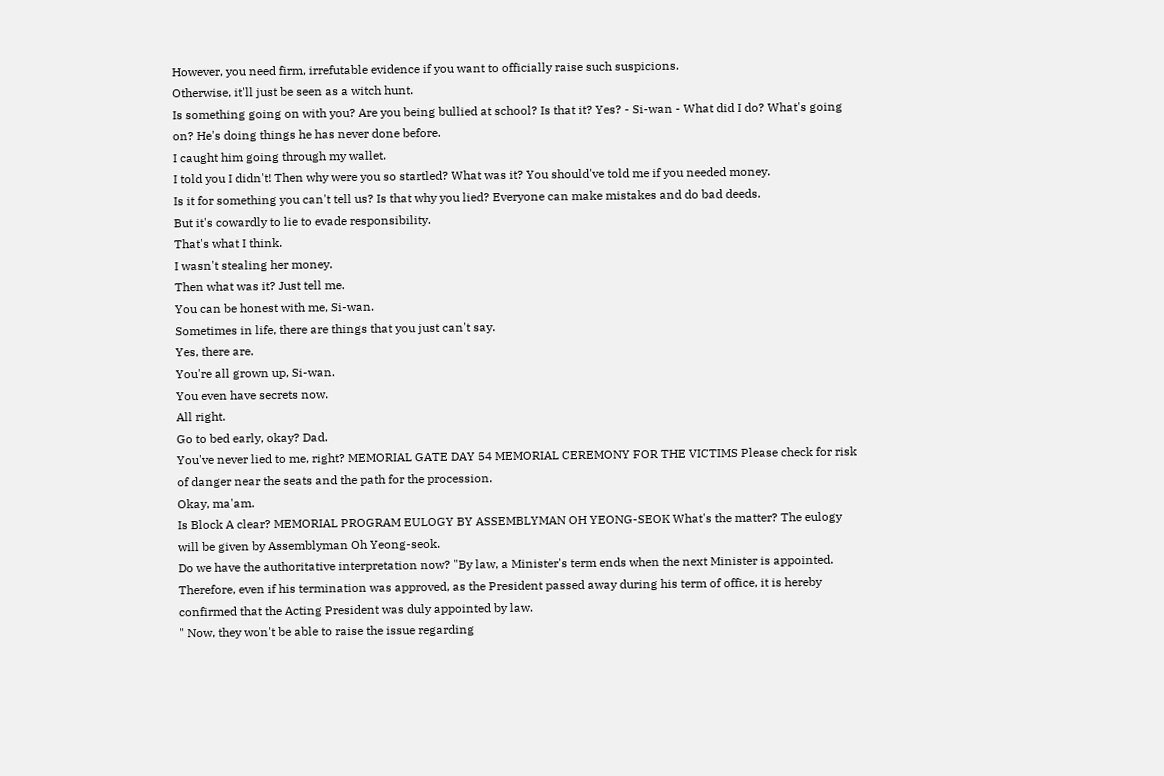However, you need firm, irrefutable evidence if you want to officially raise such suspicions.
Otherwise, it'll just be seen as a witch hunt.
Is something going on with you? Are you being bullied at school? Is that it? Yes? - Si-wan - What did I do? What's going on? He's doing things he has never done before.
I caught him going through my wallet.
I told you I didn't! Then why were you so startled? What was it? You should've told me if you needed money.
Is it for something you can't tell us? Is that why you lied? Everyone can make mistakes and do bad deeds.
But it's cowardly to lie to evade responsibility.
That's what I think.
I wasn't stealing her money.
Then what was it? Just tell me.
You can be honest with me, Si-wan.
Sometimes in life, there are things that you just can't say.
Yes, there are.
You're all grown up, Si-wan.
You even have secrets now.
All right.
Go to bed early, okay? Dad.
You've never lied to me, right? MEMORIAL GATE DAY 54 MEMORIAL CEREMONY FOR THE VICTIMS Please check for risk of danger near the seats and the path for the procession.
Okay, ma'am.
Is Block A clear? MEMORIAL PROGRAM EULOGY BY ASSEMBLYMAN OH YEONG-SEOK What's the matter? The eulogy will be given by Assemblyman Oh Yeong-seok.
Do we have the authoritative interpretation now? "By law, a Minister's term ends when the next Minister is appointed.
Therefore, even if his termination was approved, as the President passed away during his term of office, it is hereby confirmed that the Acting President was duly appointed by law.
" Now, they won't be able to raise the issue regarding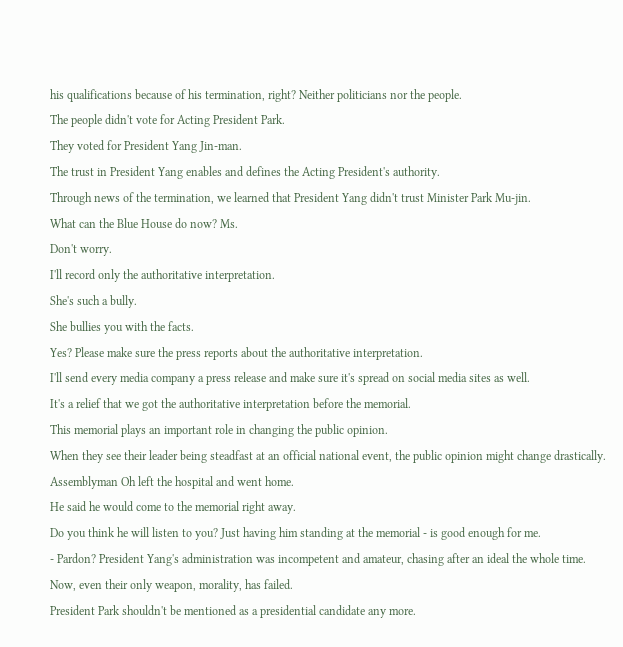his qualifications because of his termination, right? Neither politicians nor the people.
The people didn't vote for Acting President Park.
They voted for President Yang Jin-man.
The trust in President Yang enables and defines the Acting President's authority.
Through news of the termination, we learned that President Yang didn't trust Minister Park Mu-jin.
What can the Blue House do now? Ms.
Don't worry.
I'll record only the authoritative interpretation.
She's such a bully.
She bullies you with the facts.
Yes? Please make sure the press reports about the authoritative interpretation.
I'll send every media company a press release and make sure it's spread on social media sites as well.
It's a relief that we got the authoritative interpretation before the memorial.
This memorial plays an important role in changing the public opinion.
When they see their leader being steadfast at an official national event, the public opinion might change drastically.
Assemblyman Oh left the hospital and went home.
He said he would come to the memorial right away.
Do you think he will listen to you? Just having him standing at the memorial - is good enough for me.
- Pardon? President Yang's administration was incompetent and amateur, chasing after an ideal the whole time.
Now, even their only weapon, morality, has failed.
President Park shouldn't be mentioned as a presidential candidate any more.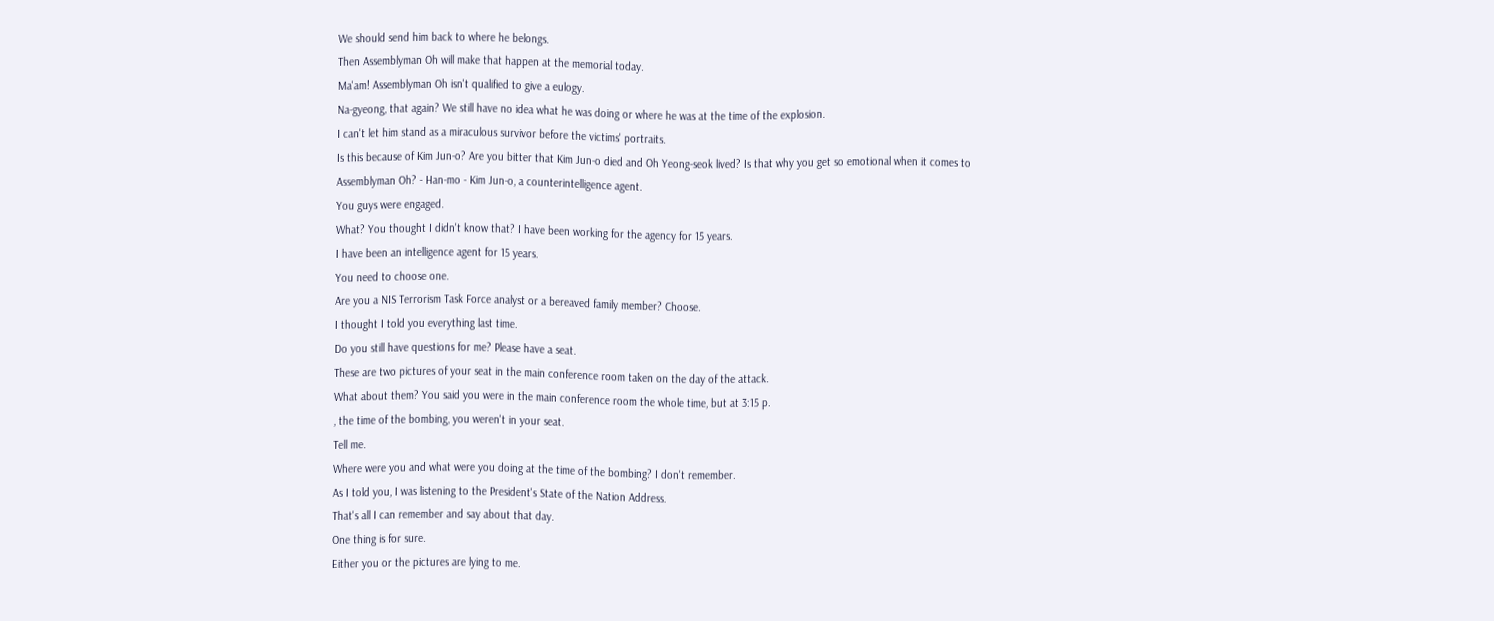We should send him back to where he belongs.
Then Assemblyman Oh will make that happen at the memorial today.
Ma'am! Assemblyman Oh isn't qualified to give a eulogy.
Na-gyeong, that again? We still have no idea what he was doing or where he was at the time of the explosion.
I can't let him stand as a miraculous survivor before the victims' portraits.
Is this because of Kim Jun-o? Are you bitter that Kim Jun-o died and Oh Yeong-seok lived? Is that why you get so emotional when it comes to Assemblyman Oh? - Han-mo - Kim Jun-o, a counterintelligence agent.
You guys were engaged.
What? You thought I didn't know that? I have been working for the agency for 15 years.
I have been an intelligence agent for 15 years.
You need to choose one.
Are you a NIS Terrorism Task Force analyst or a bereaved family member? Choose.
I thought I told you everything last time.
Do you still have questions for me? Please have a seat.
These are two pictures of your seat in the main conference room taken on the day of the attack.
What about them? You said you were in the main conference room the whole time, but at 3:15 p.
, the time of the bombing, you weren't in your seat.
Tell me.
Where were you and what were you doing at the time of the bombing? I don't remember.
As I told you, I was listening to the President's State of the Nation Address.
That's all I can remember and say about that day.
One thing is for sure.
Either you or the pictures are lying to me.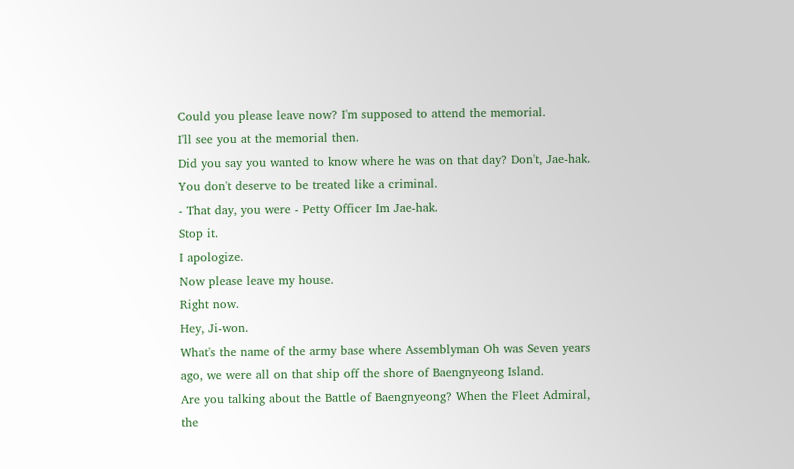Could you please leave now? I'm supposed to attend the memorial.
I'll see you at the memorial then.
Did you say you wanted to know where he was on that day? Don't, Jae-hak.
You don't deserve to be treated like a criminal.
- That day, you were - Petty Officer Im Jae-hak.
Stop it.
I apologize.
Now please leave my house.
Right now.
Hey, Ji-won.
What's the name of the army base where Assemblyman Oh was Seven years ago, we were all on that ship off the shore of Baengnyeong Island.
Are you talking about the Battle of Baengnyeong? When the Fleet Admiral, the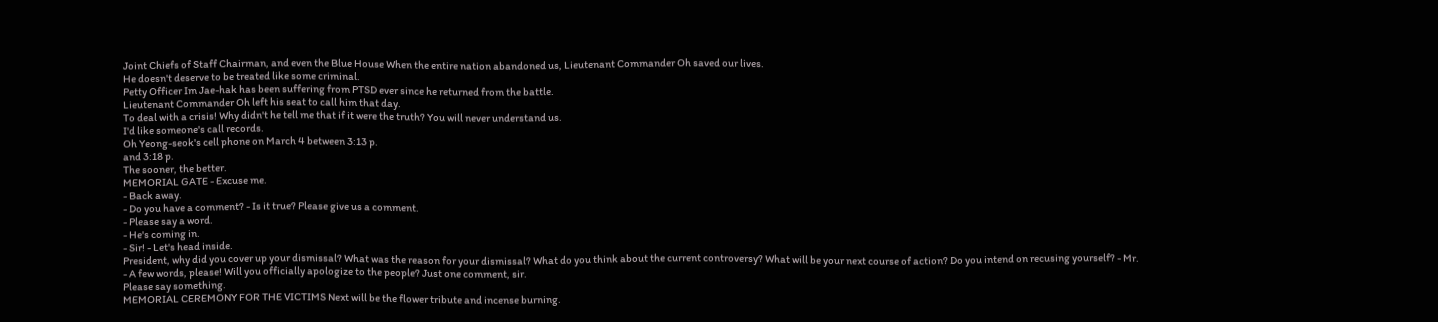Joint Chiefs of Staff Chairman, and even the Blue House When the entire nation abandoned us, Lieutenant Commander Oh saved our lives.
He doesn't deserve to be treated like some criminal.
Petty Officer Im Jae-hak has been suffering from PTSD ever since he returned from the battle.
Lieutenant Commander Oh left his seat to call him that day.
To deal with a crisis! Why didn't he tell me that if it were the truth? You will never understand us.
I'd like someone's call records.
Oh Yeong-seok's cell phone on March 4 between 3:13 p.
and 3:18 p.
The sooner, the better.
MEMORIAL GATE - Excuse me.
- Back away.
- Do you have a comment? - Is it true? Please give us a comment.
- Please say a word.
- He's coming in.
- Sir! - Let's head inside.
President, why did you cover up your dismissal? What was the reason for your dismissal? What do you think about the current controversy? What will be your next course of action? Do you intend on recusing yourself? - Mr.
- A few words, please! Will you officially apologize to the people? Just one comment, sir.
Please say something.
MEMORIAL CEREMONY FOR THE VICTIMS Next will be the flower tribute and incense burning.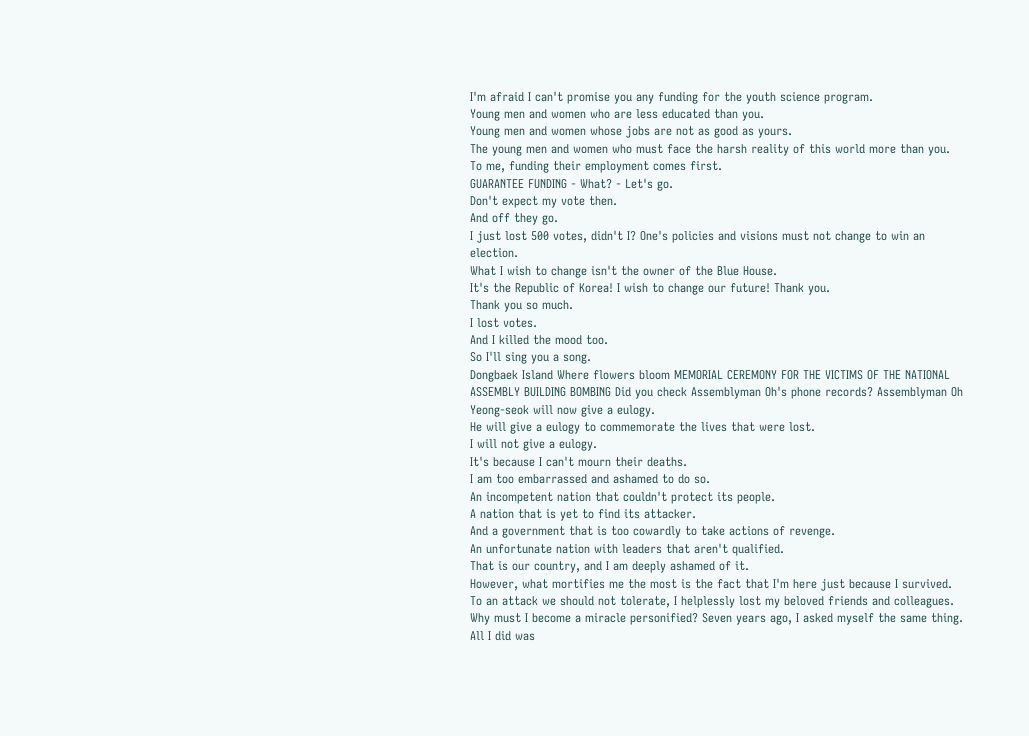I'm afraid I can't promise you any funding for the youth science program.
Young men and women who are less educated than you.
Young men and women whose jobs are not as good as yours.
The young men and women who must face the harsh reality of this world more than you.
To me, funding their employment comes first.
GUARANTEE FUNDING - What? - Let's go.
Don't expect my vote then.
And off they go.
I just lost 500 votes, didn't I? One's policies and visions must not change to win an election.
What I wish to change isn't the owner of the Blue House.
It's the Republic of Korea! I wish to change our future! Thank you.
Thank you so much.
I lost votes.
And I killed the mood too.
So I'll sing you a song.
Dongbaek Island Where flowers bloom MEMORIAL CEREMONY FOR THE VICTIMS OF THE NATIONAL ASSEMBLY BUILDING BOMBING Did you check Assemblyman Oh's phone records? Assemblyman Oh Yeong-seok will now give a eulogy.
He will give a eulogy to commemorate the lives that were lost.
I will not give a eulogy.
It's because I can't mourn their deaths.
I am too embarrassed and ashamed to do so.
An incompetent nation that couldn't protect its people.
A nation that is yet to find its attacker.
And a government that is too cowardly to take actions of revenge.
An unfortunate nation with leaders that aren't qualified.
That is our country, and I am deeply ashamed of it.
However, what mortifies me the most is the fact that I'm here just because I survived.
To an attack we should not tolerate, I helplessly lost my beloved friends and colleagues.
Why must I become a miracle personified? Seven years ago, I asked myself the same thing.
All I did was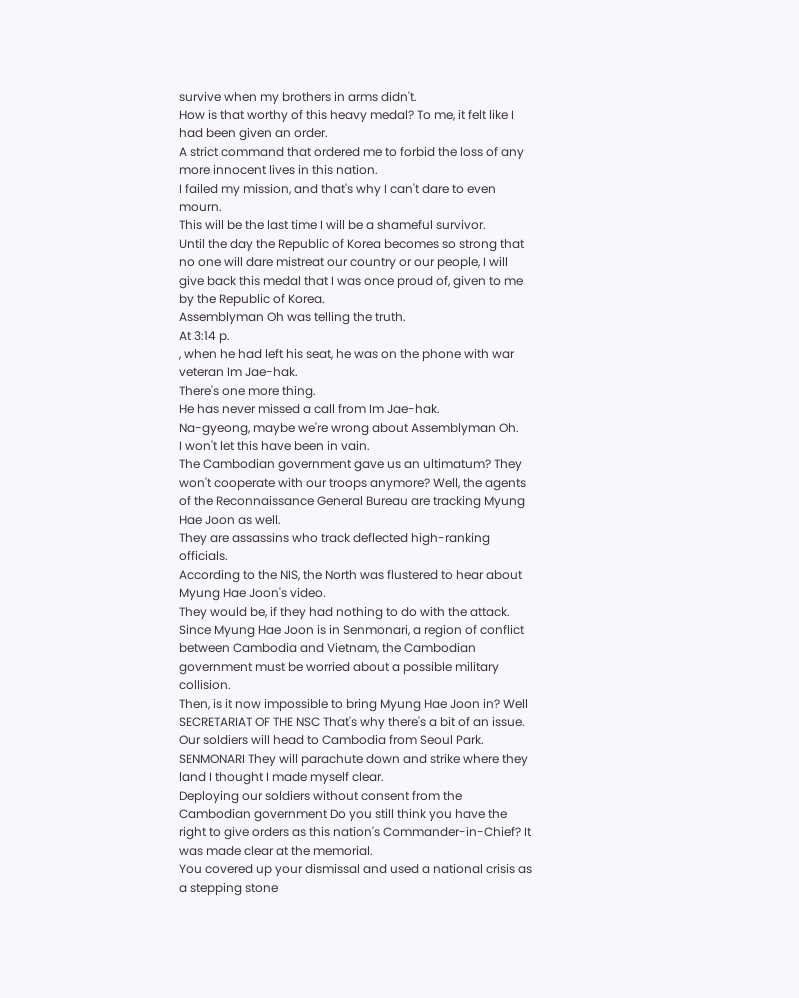survive when my brothers in arms didn't.
How is that worthy of this heavy medal? To me, it felt like I had been given an order.
A strict command that ordered me to forbid the loss of any more innocent lives in this nation.
I failed my mission, and that's why I can't dare to even mourn.
This will be the last time I will be a shameful survivor.
Until the day the Republic of Korea becomes so strong that no one will dare mistreat our country or our people, I will give back this medal that I was once proud of, given to me by the Republic of Korea.
Assemblyman Oh was telling the truth.
At 3:14 p.
, when he had left his seat, he was on the phone with war veteran Im Jae-hak.
There's one more thing.
He has never missed a call from Im Jae-hak.
Na-gyeong, maybe we're wrong about Assemblyman Oh.
I won't let this have been in vain.
The Cambodian government gave us an ultimatum? They won't cooperate with our troops anymore? Well, the agents of the Reconnaissance General Bureau are tracking Myung Hae Joon as well.
They are assassins who track deflected high-ranking officials.
According to the NIS, the North was flustered to hear about Myung Hae Joon's video.
They would be, if they had nothing to do with the attack.
Since Myung Hae Joon is in Senmonari, a region of conflict between Cambodia and Vietnam, the Cambodian government must be worried about a possible military collision.
Then, is it now impossible to bring Myung Hae Joon in? Well SECRETARIAT OF THE NSC That's why there's a bit of an issue.
Our soldiers will head to Cambodia from Seoul Park.
SENMONARI They will parachute down and strike where they land I thought I made myself clear.
Deploying our soldiers without consent from the Cambodian government Do you still think you have the right to give orders as this nation's Commander-in-Chief? It was made clear at the memorial.
You covered up your dismissal and used a national crisis as a stepping stone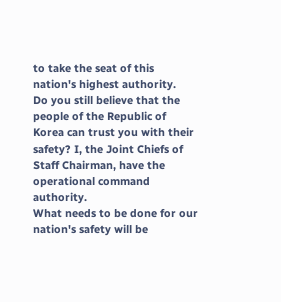to take the seat of this nation's highest authority.
Do you still believe that the people of the Republic of Korea can trust you with their safety? I, the Joint Chiefs of Staff Chairman, have the operational command authority.
What needs to be done for our nation's safety will be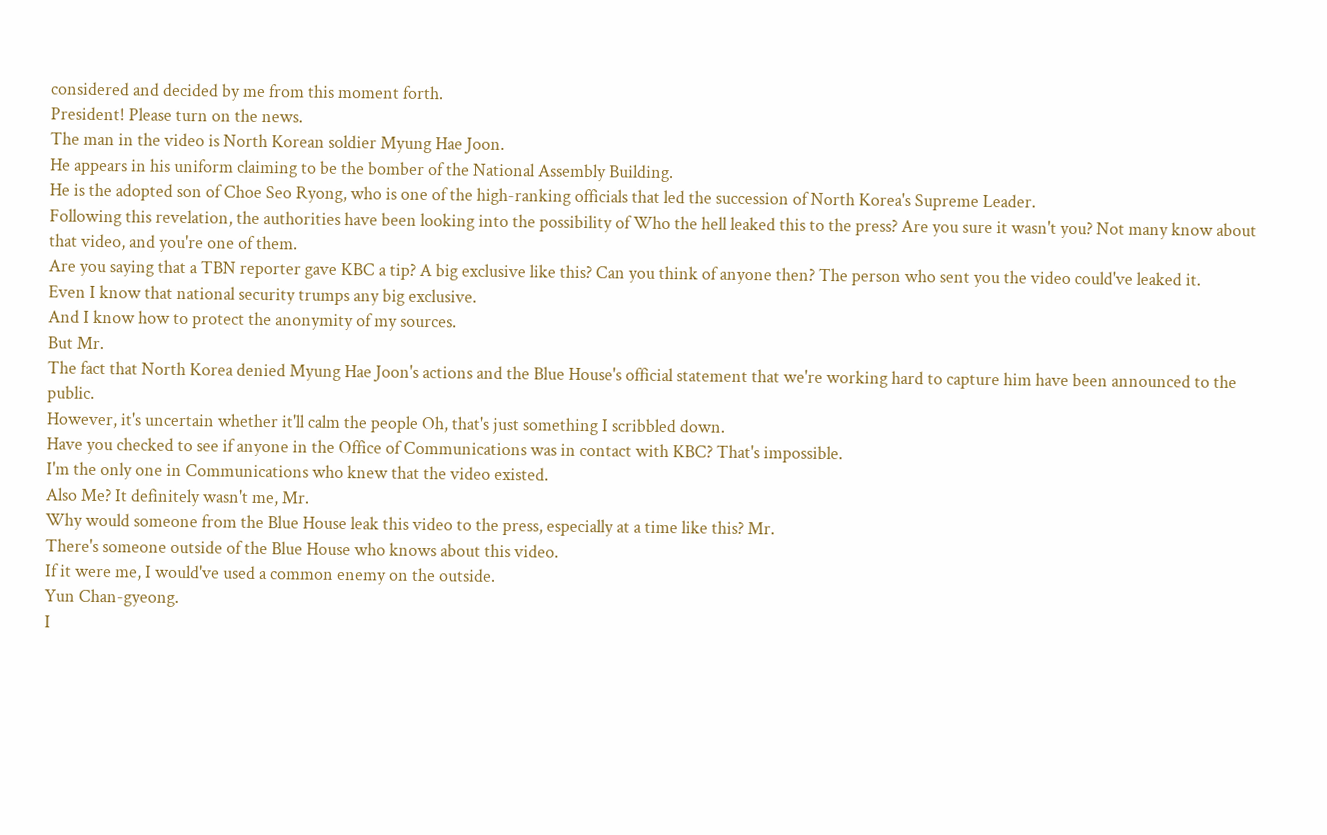considered and decided by me from this moment forth.
President! Please turn on the news.
The man in the video is North Korean soldier Myung Hae Joon.
He appears in his uniform claiming to be the bomber of the National Assembly Building.
He is the adopted son of Choe Seo Ryong, who is one of the high-ranking officials that led the succession of North Korea's Supreme Leader.
Following this revelation, the authorities have been looking into the possibility of Who the hell leaked this to the press? Are you sure it wasn't you? Not many know about that video, and you're one of them.
Are you saying that a TBN reporter gave KBC a tip? A big exclusive like this? Can you think of anyone then? The person who sent you the video could've leaked it.
Even I know that national security trumps any big exclusive.
And I know how to protect the anonymity of my sources.
But Mr.
The fact that North Korea denied Myung Hae Joon's actions and the Blue House's official statement that we're working hard to capture him have been announced to the public.
However, it's uncertain whether it'll calm the people Oh, that's just something I scribbled down.
Have you checked to see if anyone in the Office of Communications was in contact with KBC? That's impossible.
I'm the only one in Communications who knew that the video existed.
Also Me? It definitely wasn't me, Mr.
Why would someone from the Blue House leak this video to the press, especially at a time like this? Mr.
There's someone outside of the Blue House who knows about this video.
If it were me, I would've used a common enemy on the outside.
Yun Chan-gyeong.
I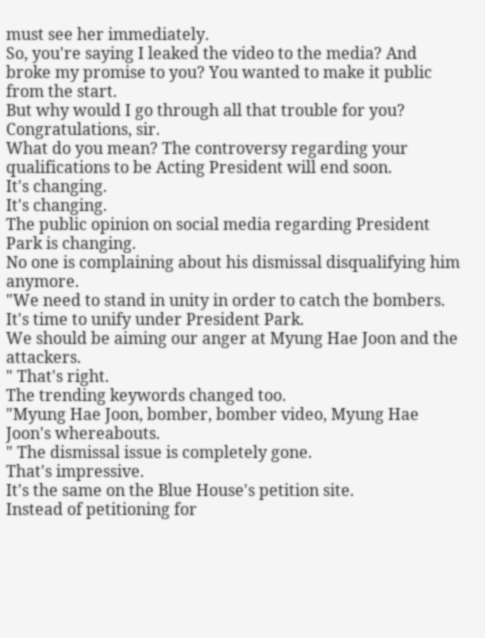must see her immediately.
So, you're saying I leaked the video to the media? And broke my promise to you? You wanted to make it public from the start.
But why would I go through all that trouble for you? Congratulations, sir.
What do you mean? The controversy regarding your qualifications to be Acting President will end soon.
It's changing.
It's changing.
The public opinion on social media regarding President Park is changing.
No one is complaining about his dismissal disqualifying him anymore.
"We need to stand in unity in order to catch the bombers.
It's time to unify under President Park.
We should be aiming our anger at Myung Hae Joon and the attackers.
" That's right.
The trending keywords changed too.
"Myung Hae Joon, bomber, bomber video, Myung Hae Joon's whereabouts.
" The dismissal issue is completely gone.
That's impressive.
It's the same on the Blue House's petition site.
Instead of petitioning for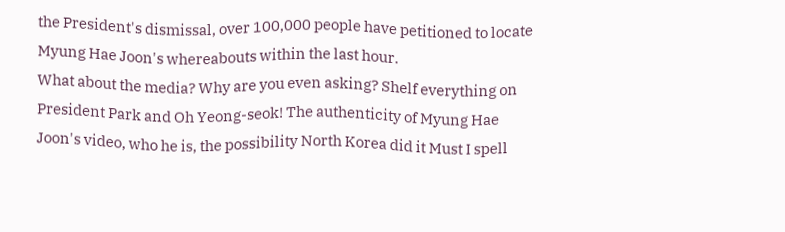the President's dismissal, over 100,000 people have petitioned to locate Myung Hae Joon's whereabouts within the last hour.
What about the media? Why are you even asking? Shelf everything on President Park and Oh Yeong-seok! The authenticity of Myung Hae Joon's video, who he is, the possibility North Korea did it Must I spell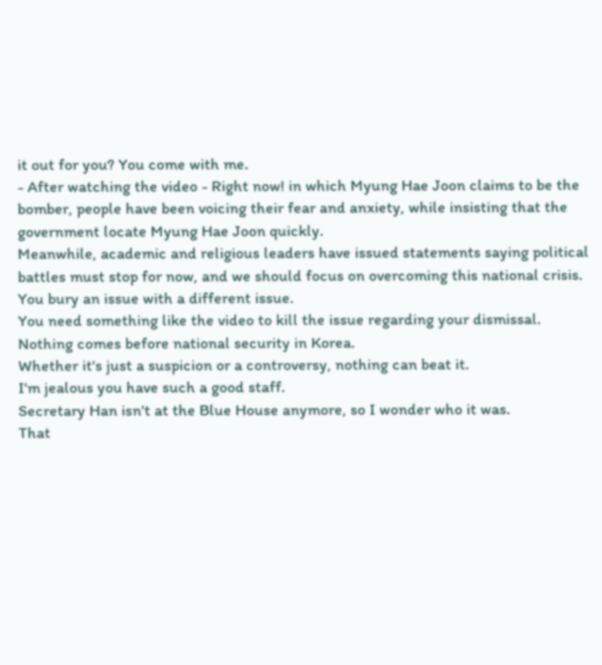it out for you? You come with me.
- After watching the video - Right now! in which Myung Hae Joon claims to be the bomber, people have been voicing their fear and anxiety, while insisting that the government locate Myung Hae Joon quickly.
Meanwhile, academic and religious leaders have issued statements saying political battles must stop for now, and we should focus on overcoming this national crisis.
You bury an issue with a different issue.
You need something like the video to kill the issue regarding your dismissal.
Nothing comes before national security in Korea.
Whether it's just a suspicion or a controversy, nothing can beat it.
I'm jealous you have such a good staff.
Secretary Han isn't at the Blue House anymore, so I wonder who it was.
That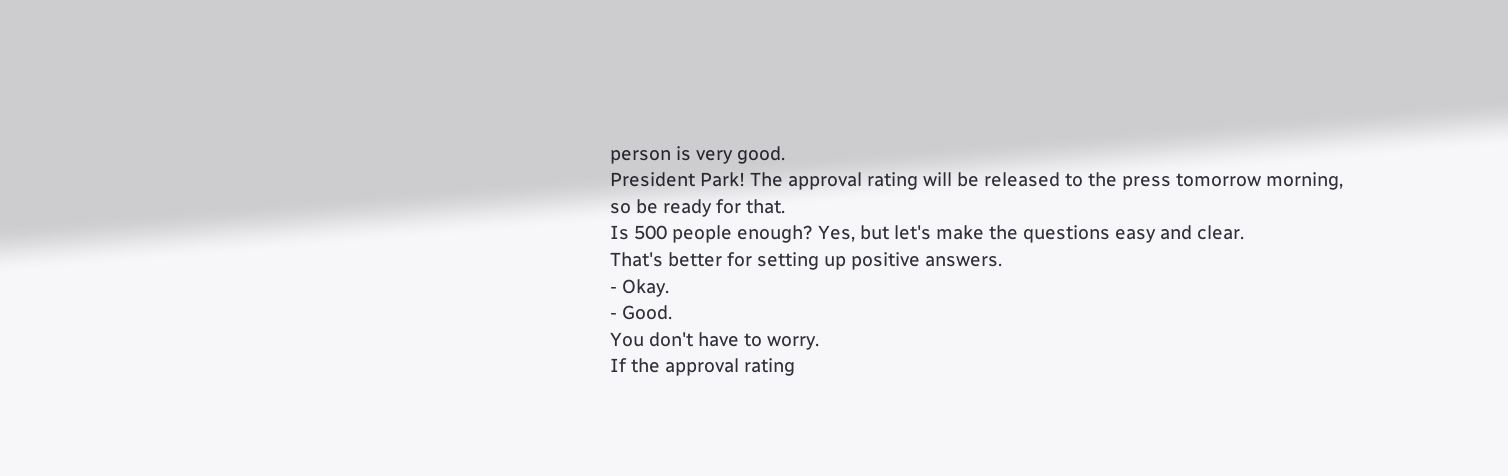person is very good.
President Park! The approval rating will be released to the press tomorrow morning, so be ready for that.
Is 500 people enough? Yes, but let's make the questions easy and clear.
That's better for setting up positive answers.
- Okay.
- Good.
You don't have to worry.
If the approval rating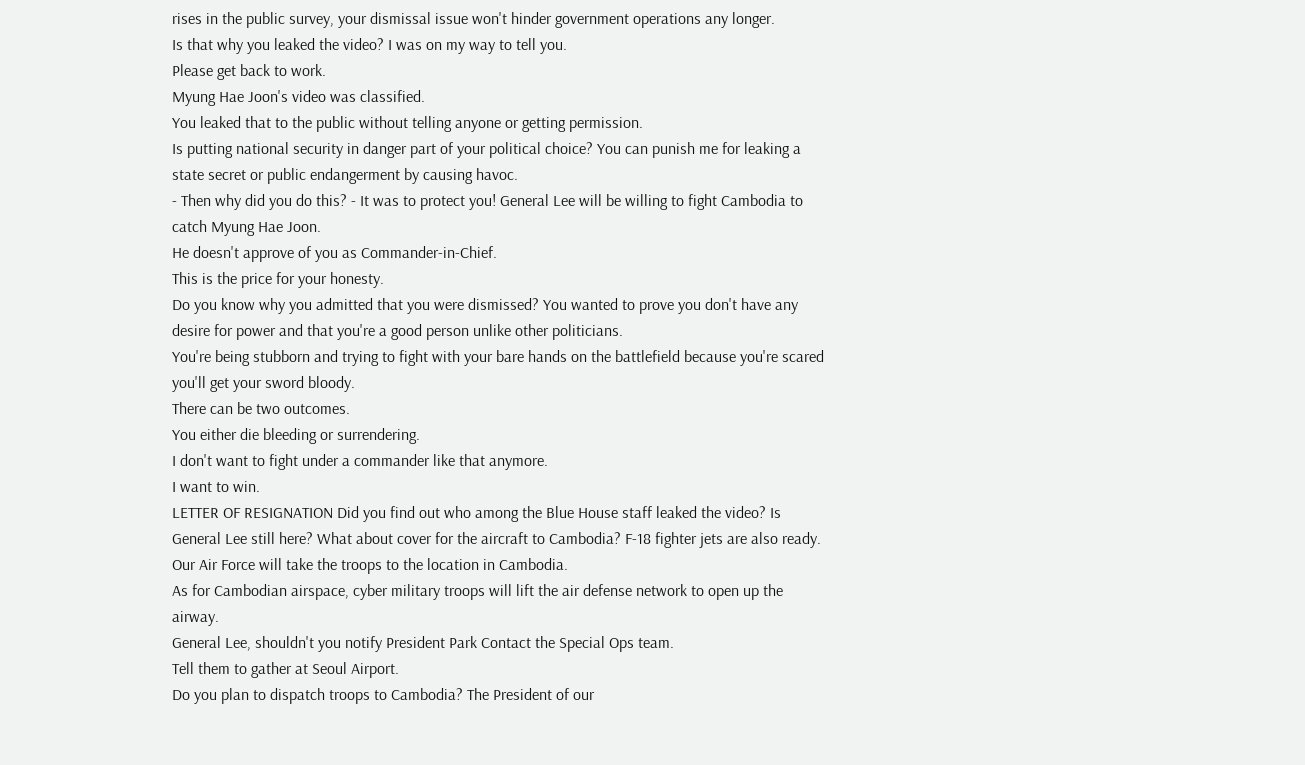rises in the public survey, your dismissal issue won't hinder government operations any longer.
Is that why you leaked the video? I was on my way to tell you.
Please get back to work.
Myung Hae Joon's video was classified.
You leaked that to the public without telling anyone or getting permission.
Is putting national security in danger part of your political choice? You can punish me for leaking a state secret or public endangerment by causing havoc.
- Then why did you do this? - It was to protect you! General Lee will be willing to fight Cambodia to catch Myung Hae Joon.
He doesn't approve of you as Commander-in-Chief.
This is the price for your honesty.
Do you know why you admitted that you were dismissed? You wanted to prove you don't have any desire for power and that you're a good person unlike other politicians.
You're being stubborn and trying to fight with your bare hands on the battlefield because you're scared you'll get your sword bloody.
There can be two outcomes.
You either die bleeding or surrendering.
I don't want to fight under a commander like that anymore.
I want to win.
LETTER OF RESIGNATION Did you find out who among the Blue House staff leaked the video? Is General Lee still here? What about cover for the aircraft to Cambodia? F-18 fighter jets are also ready.
Our Air Force will take the troops to the location in Cambodia.
As for Cambodian airspace, cyber military troops will lift the air defense network to open up the airway.
General Lee, shouldn't you notify President Park Contact the Special Ops team.
Tell them to gather at Seoul Airport.
Do you plan to dispatch troops to Cambodia? The President of our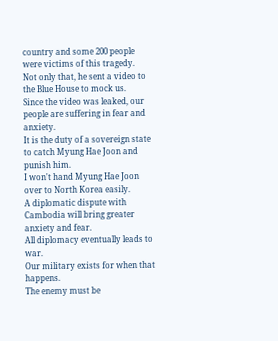country and some 200 people were victims of this tragedy.
Not only that, he sent a video to the Blue House to mock us.
Since the video was leaked, our people are suffering in fear and anxiety.
It is the duty of a sovereign state to catch Myung Hae Joon and punish him.
I won't hand Myung Hae Joon over to North Korea easily.
A diplomatic dispute with Cambodia will bring greater anxiety and fear.
All diplomacy eventually leads to war.
Our military exists for when that happens.
The enemy must be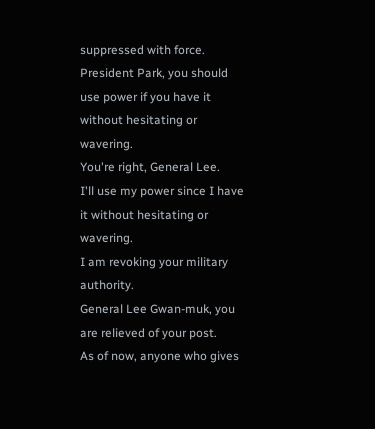suppressed with force.
President Park, you should use power if you have it without hesitating or wavering.
You're right, General Lee.
I'll use my power since I have it without hesitating or wavering.
I am revoking your military authority.
General Lee Gwan-muk, you are relieved of your post.
As of now, anyone who gives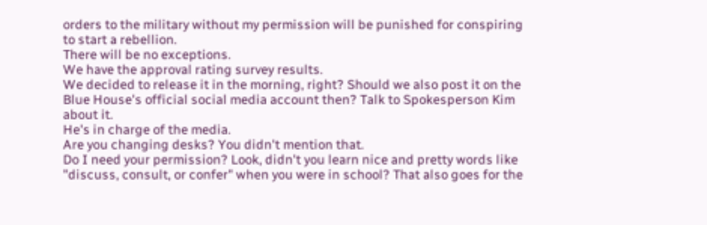orders to the military without my permission will be punished for conspiring to start a rebellion.
There will be no exceptions.
We have the approval rating survey results.
We decided to release it in the morning, right? Should we also post it on the Blue House's official social media account then? Talk to Spokesperson Kim about it.
He's in charge of the media.
Are you changing desks? You didn't mention that.
Do I need your permission? Look, didn't you learn nice and pretty words like "discuss, consult, or confer" when you were in school? That also goes for the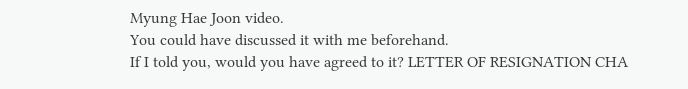Myung Hae Joon video.
You could have discussed it with me beforehand.
If I told you, would you have agreed to it? LETTER OF RESIGNATION CHA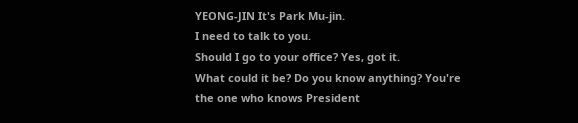YEONG-JIN It's Park Mu-jin.
I need to talk to you.
Should I go to your office? Yes, got it.
What could it be? Do you know anything? You're the one who knows President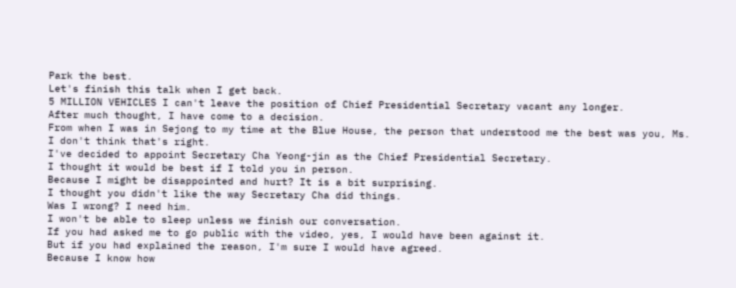Park the best.
Let's finish this talk when I get back.
5 MILLION VEHICLES I can't leave the position of Chief Presidential Secretary vacant any longer.
After much thought, I have come to a decision.
From when I was in Sejong to my time at the Blue House, the person that understood me the best was you, Ms.
I don't think that's right.
I've decided to appoint Secretary Cha Yeong-jin as the Chief Presidential Secretary.
I thought it would be best if I told you in person.
Because I might be disappointed and hurt? It is a bit surprising.
I thought you didn't like the way Secretary Cha did things.
Was I wrong? I need him.
I won't be able to sleep unless we finish our conversation.
If you had asked me to go public with the video, yes, I would have been against it.
But if you had explained the reason, I'm sure I would have agreed.
Because I know how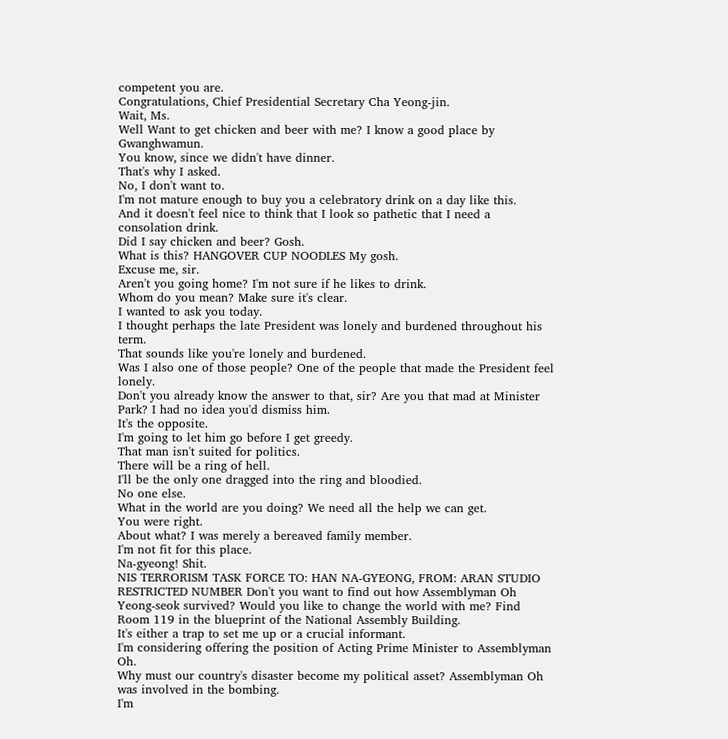competent you are.
Congratulations, Chief Presidential Secretary Cha Yeong-jin.
Wait, Ms.
Well Want to get chicken and beer with me? I know a good place by Gwanghwamun.
You know, since we didn't have dinner.
That's why I asked.
No, I don't want to.
I'm not mature enough to buy you a celebratory drink on a day like this.
And it doesn't feel nice to think that I look so pathetic that I need a consolation drink.
Did I say chicken and beer? Gosh.
What is this? HANGOVER CUP NOODLES My gosh.
Excuse me, sir.
Aren't you going home? I'm not sure if he likes to drink.
Whom do you mean? Make sure it's clear.
I wanted to ask you today.
I thought perhaps the late President was lonely and burdened throughout his term.
That sounds like you're lonely and burdened.
Was I also one of those people? One of the people that made the President feel lonely.
Don't you already know the answer to that, sir? Are you that mad at Minister Park? I had no idea you'd dismiss him.
It's the opposite.
I'm going to let him go before I get greedy.
That man isn't suited for politics.
There will be a ring of hell.
I'll be the only one dragged into the ring and bloodied.
No one else.
What in the world are you doing? We need all the help we can get.
You were right.
About what? I was merely a bereaved family member.
I'm not fit for this place.
Na-gyeong! Shit.
NIS TERRORISM TASK FORCE TO: HAN NA-GYEONG, FROM: ARAN STUDIO RESTRICTED NUMBER Don't you want to find out how Assemblyman Oh Yeong-seok survived? Would you like to change the world with me? Find Room 119 in the blueprint of the National Assembly Building.
It's either a trap to set me up or a crucial informant.
I'm considering offering the position of Acting Prime Minister to Assemblyman Oh.
Why must our country's disaster become my political asset? Assemblyman Oh was involved in the bombing.
I'm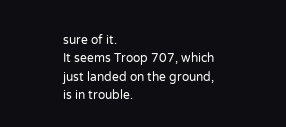sure of it.
It seems Troop 707, which just landed on the ground, is in trouble.